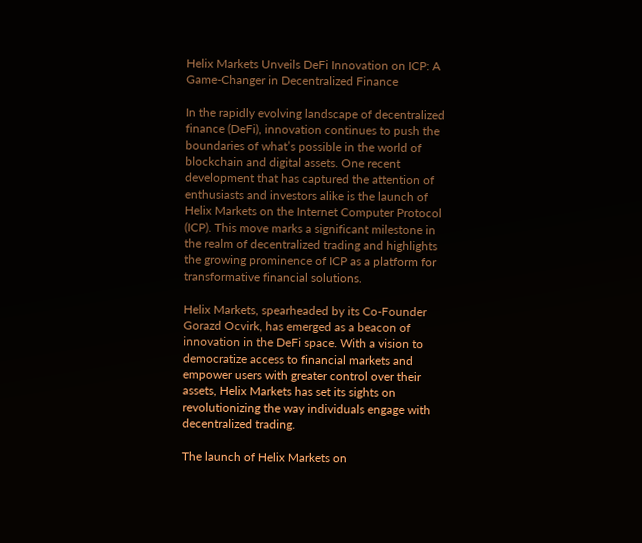Helix Markets Unveils DeFi Innovation on ICP: A Game-Changer in Decentralized Finance

In the rapidly evolving landscape of decentralized finance (DeFi), innovation continues to push the boundaries of what’s possible in the world of blockchain and digital assets. One recent development that has captured the attention of enthusiasts and investors alike is the launch of Helix Markets on the Internet Computer Protocol (ICP). This move marks a significant milestone in the realm of decentralized trading and highlights the growing prominence of ICP as a platform for transformative financial solutions.

Helix Markets, spearheaded by its Co-Founder Gorazd Ocvirk, has emerged as a beacon of innovation in the DeFi space. With a vision to democratize access to financial markets and empower users with greater control over their assets, Helix Markets has set its sights on revolutionizing the way individuals engage with decentralized trading.

The launch of Helix Markets on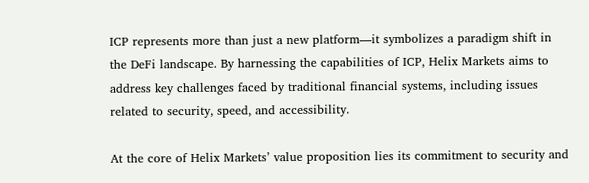ICP represents more than just a new platform—it symbolizes a paradigm shift in the DeFi landscape. By harnessing the capabilities of ICP, Helix Markets aims to address key challenges faced by traditional financial systems, including issues related to security, speed, and accessibility.

At the core of Helix Markets’ value proposition lies its commitment to security and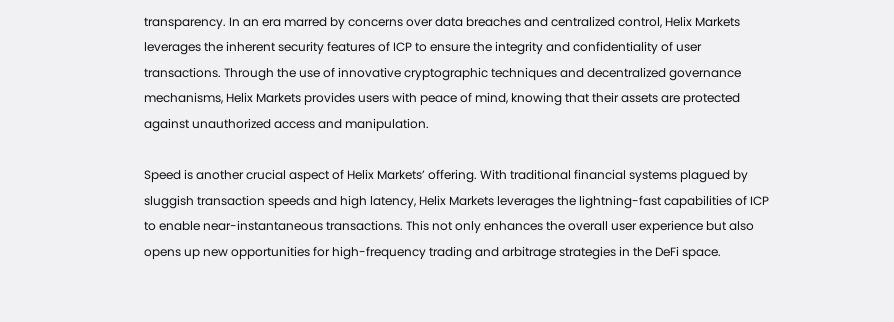transparency. In an era marred by concerns over data breaches and centralized control, Helix Markets leverages the inherent security features of ICP to ensure the integrity and confidentiality of user transactions. Through the use of innovative cryptographic techniques and decentralized governance mechanisms, Helix Markets provides users with peace of mind, knowing that their assets are protected against unauthorized access and manipulation.

Speed is another crucial aspect of Helix Markets’ offering. With traditional financial systems plagued by sluggish transaction speeds and high latency, Helix Markets leverages the lightning-fast capabilities of ICP to enable near-instantaneous transactions. This not only enhances the overall user experience but also opens up new opportunities for high-frequency trading and arbitrage strategies in the DeFi space.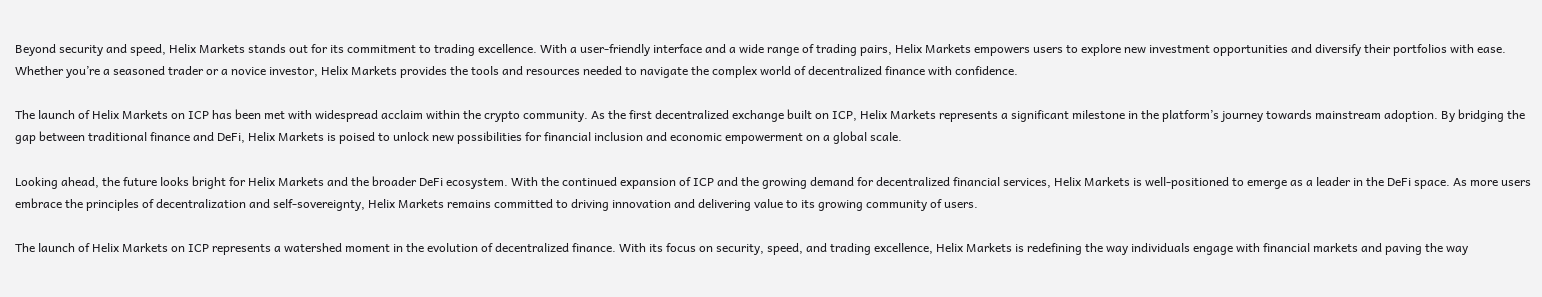Beyond security and speed, Helix Markets stands out for its commitment to trading excellence. With a user-friendly interface and a wide range of trading pairs, Helix Markets empowers users to explore new investment opportunities and diversify their portfolios with ease. Whether you’re a seasoned trader or a novice investor, Helix Markets provides the tools and resources needed to navigate the complex world of decentralized finance with confidence.

The launch of Helix Markets on ICP has been met with widespread acclaim within the crypto community. As the first decentralized exchange built on ICP, Helix Markets represents a significant milestone in the platform’s journey towards mainstream adoption. By bridging the gap between traditional finance and DeFi, Helix Markets is poised to unlock new possibilities for financial inclusion and economic empowerment on a global scale.

Looking ahead, the future looks bright for Helix Markets and the broader DeFi ecosystem. With the continued expansion of ICP and the growing demand for decentralized financial services, Helix Markets is well-positioned to emerge as a leader in the DeFi space. As more users embrace the principles of decentralization and self-sovereignty, Helix Markets remains committed to driving innovation and delivering value to its growing community of users.

The launch of Helix Markets on ICP represents a watershed moment in the evolution of decentralized finance. With its focus on security, speed, and trading excellence, Helix Markets is redefining the way individuals engage with financial markets and paving the way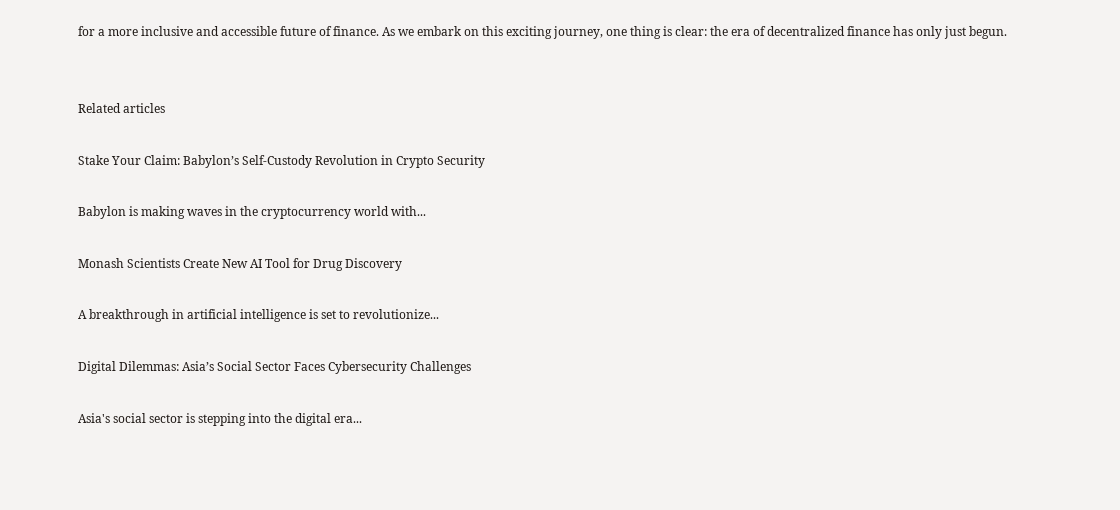for a more inclusive and accessible future of finance. As we embark on this exciting journey, one thing is clear: the era of decentralized finance has only just begun.


Related articles

Stake Your Claim: Babylon’s Self-Custody Revolution in Crypto Security

Babylon is making waves in the cryptocurrency world with...

Monash Scientists Create New AI Tool for Drug Discovery

A breakthrough in artificial intelligence is set to revolutionize...

Digital Dilemmas: Asia’s Social Sector Faces Cybersecurity Challenges

Asia's social sector is stepping into the digital era...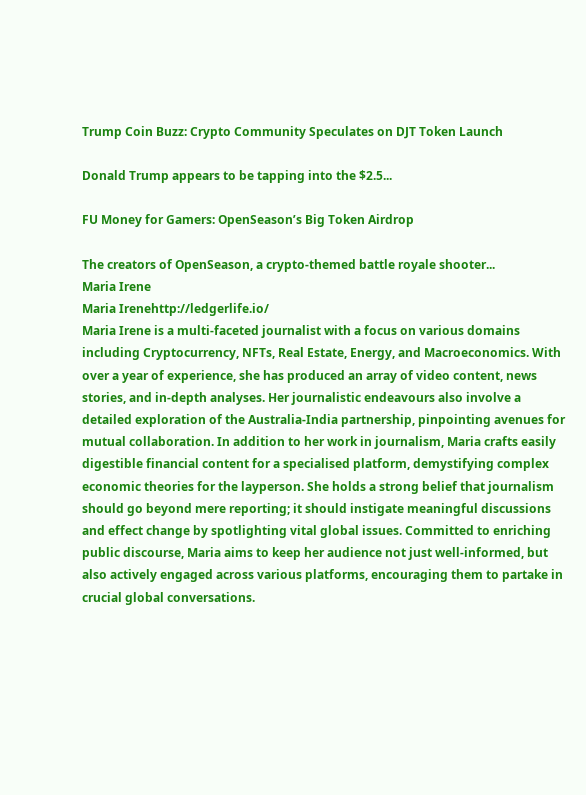Trump Coin Buzz: Crypto Community Speculates on DJT Token Launch

Donald Trump appears to be tapping into the $2.5...

FU Money for Gamers: OpenSeason’s Big Token Airdrop

The creators of OpenSeason, a crypto-themed battle royale shooter...
Maria Irene
Maria Irenehttp://ledgerlife.io/
Maria Irene is a multi-faceted journalist with a focus on various domains including Cryptocurrency, NFTs, Real Estate, Energy, and Macroeconomics. With over a year of experience, she has produced an array of video content, news stories, and in-depth analyses. Her journalistic endeavours also involve a detailed exploration of the Australia-India partnership, pinpointing avenues for mutual collaboration. In addition to her work in journalism, Maria crafts easily digestible financial content for a specialised platform, demystifying complex economic theories for the layperson. She holds a strong belief that journalism should go beyond mere reporting; it should instigate meaningful discussions and effect change by spotlighting vital global issues. Committed to enriching public discourse, Maria aims to keep her audience not just well-informed, but also actively engaged across various platforms, encouraging them to partake in crucial global conversations.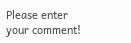Please enter your comment!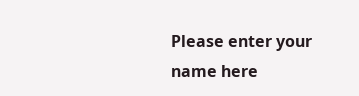Please enter your name here